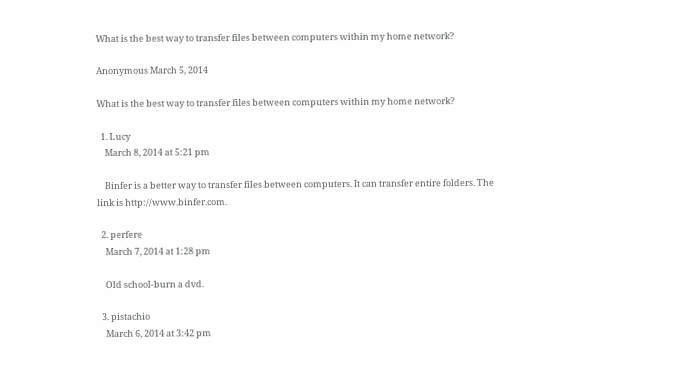What is the best way to transfer files between computers within my home network?

Anonymous March 5, 2014

What is the best way to transfer files between computers within my home network?

  1. Lucy
    March 8, 2014 at 5:21 pm

    Binfer is a better way to transfer files between computers. It can transfer entire folders. The link is http://www.binfer.com.

  2. perfere
    March 7, 2014 at 1:28 pm

    Old school-burn a dvd.

  3. pistachio
    March 6, 2014 at 3:42 pm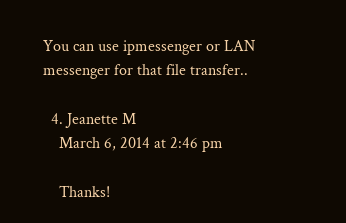You can use ipmessenger or LAN messenger for that file transfer..

  4. Jeanette M
    March 6, 2014 at 2:46 pm

    Thanks!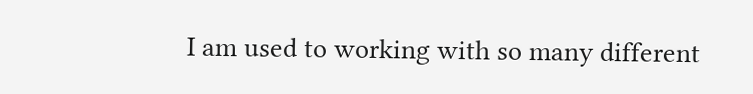I am used to working with so many different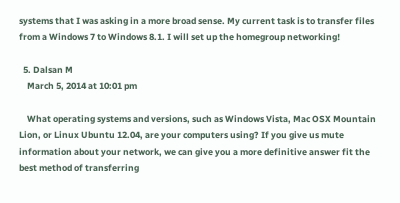systems that I was asking in a more broad sense. My current task is to transfer files from a Windows 7 to Windows 8.1. I will set up the homegroup networking!

  5. Dalsan M
    March 5, 2014 at 10:01 pm

    What operating systems and versions, such as Windows Vista, Mac OSX Mountain Lion, or Linux Ubuntu 12.04, are your computers using? If you give us mute information about your network, we can give you a more definitive answer fit the best method of transferring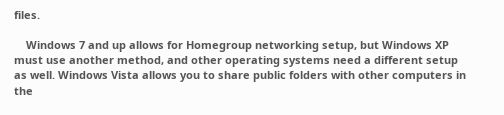files.

    Windows 7 and up allows for Homegroup networking setup, but Windows XP must use another method, and other operating systems need a different setup as well. Windows Vista allows you to share public folders with other computers in the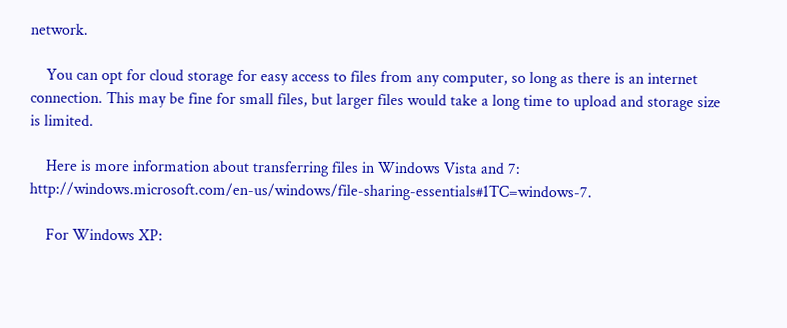network.

    You can opt for cloud storage for easy access to files from any computer, so long as there is an internet connection. This may be fine for small files, but larger files would take a long time to upload and storage size is limited.

    Here is more information about transferring files in Windows Vista and 7: http://windows.microsoft.com/en-us/windows/file-sharing-essentials#1TC=windows-7.

    For Windows XP: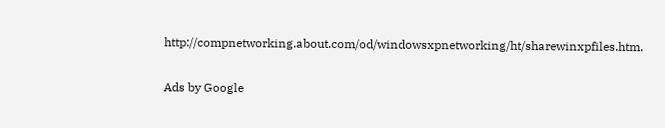http://compnetworking.about.com/od/windowsxpnetworking/ht/sharewinxpfiles.htm.

Ads by Google